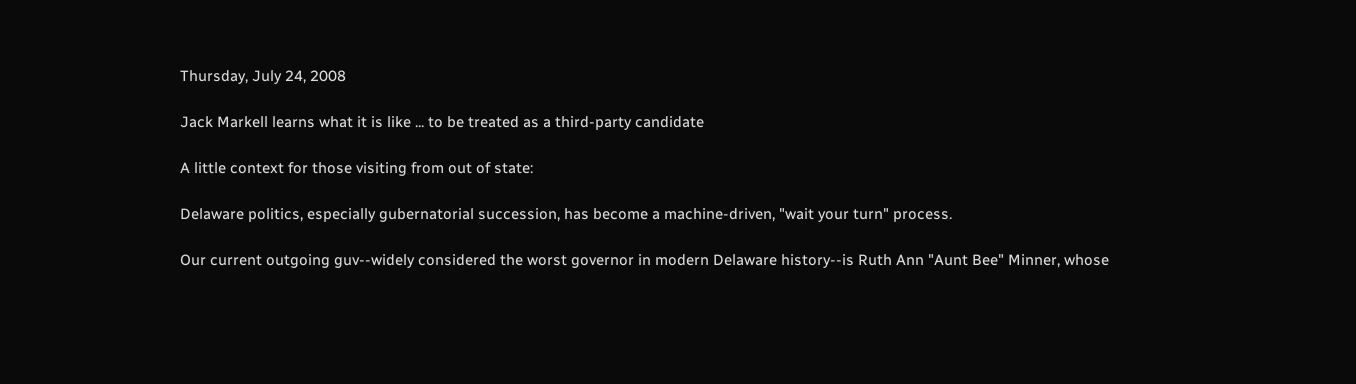Thursday, July 24, 2008

Jack Markell learns what it is like ... to be treated as a third-party candidate

A little context for those visiting from out of state:

Delaware politics, especially gubernatorial succession, has become a machine-driven, "wait your turn" process.

Our current outgoing guv--widely considered the worst governor in modern Delaware history--is Ruth Ann "Aunt Bee" Minner, whose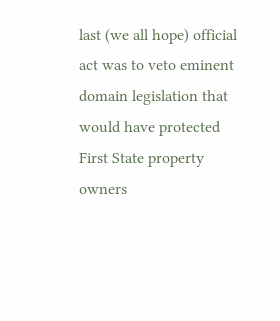last (we all hope) official act was to veto eminent domain legislation that would have protected First State property owners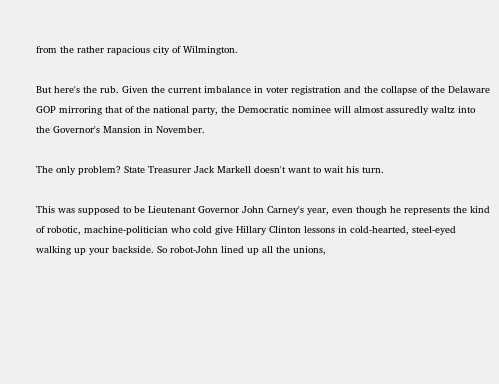from the rather rapacious city of Wilmington.

But here's the rub. Given the current imbalance in voter registration and the collapse of the Delaware GOP mirroring that of the national party, the Democratic nominee will almost assuredly waltz into the Governor's Mansion in November.

The only problem? State Treasurer Jack Markell doesn't want to wait his turn.

This was supposed to be Lieutenant Governor John Carney's year, even though he represents the kind of robotic, machine-politician who cold give Hillary Clinton lessons in cold-hearted, steel-eyed walking up your backside. So robot-John lined up all the unions,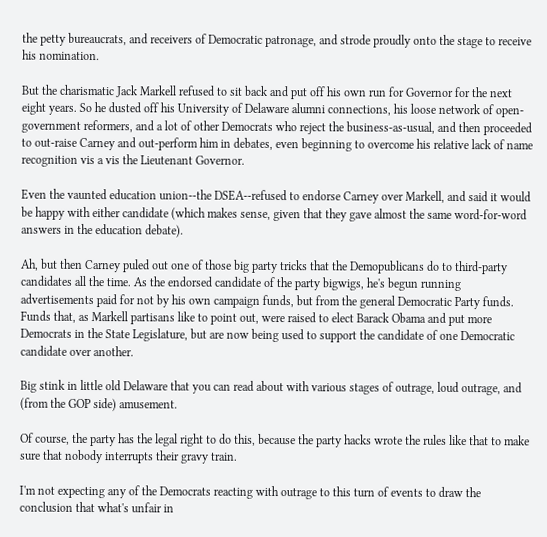the petty bureaucrats, and receivers of Democratic patronage, and strode proudly onto the stage to receive his nomination.

But the charismatic Jack Markell refused to sit back and put off his own run for Governor for the next eight years. So he dusted off his University of Delaware alumni connections, his loose network of open-government reformers, and a lot of other Democrats who reject the business-as-usual, and then proceeded to out-raise Carney and out-perform him in debates, even beginning to overcome his relative lack of name recognition vis a vis the Lieutenant Governor.

Even the vaunted education union--the DSEA--refused to endorse Carney over Markell, and said it would be happy with either candidate (which makes sense, given that they gave almost the same word-for-word answers in the education debate).

Ah, but then Carney puled out one of those big party tricks that the Demopublicans do to third-party candidates all the time. As the endorsed candidate of the party bigwigs, he's begun running advertisements paid for not by his own campaign funds, but from the general Democratic Party funds. Funds that, as Markell partisans like to point out, were raised to elect Barack Obama and put more Democrats in the State Legislature, but are now being used to support the candidate of one Democratic candidate over another.

Big stink in little old Delaware that you can read about with various stages of outrage, loud outrage, and (from the GOP side) amusement.

Of course, the party has the legal right to do this, because the party hacks wrote the rules like that to make sure that nobody interrupts their gravy train.

I'm not expecting any of the Democrats reacting with outrage to this turn of events to draw the conclusion that what's unfair in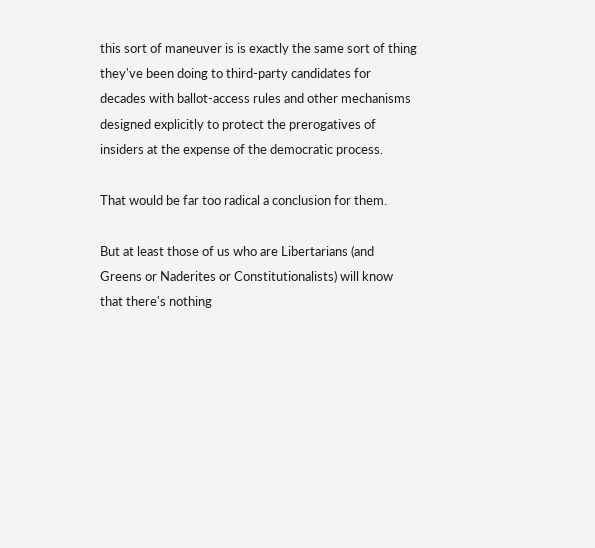this sort of maneuver is is exactly the same sort of thing they've been doing to third-party candidates for decades with ballot-access rules and other mechanisms designed explicitly to protect the prerogatives of insiders at the expense of the democratic process.

That would be far too radical a conclusion for them.

But at least those of us who are Libertarians (and Greens or Naderites or Constitutionalists) will know that there's nothing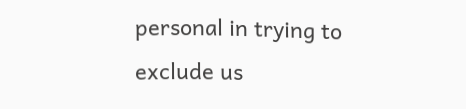personal in trying to exclude us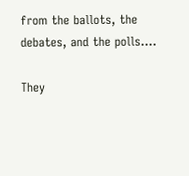from the ballots, the debates, and the polls....

They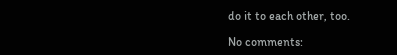do it to each other, too.

No comments: